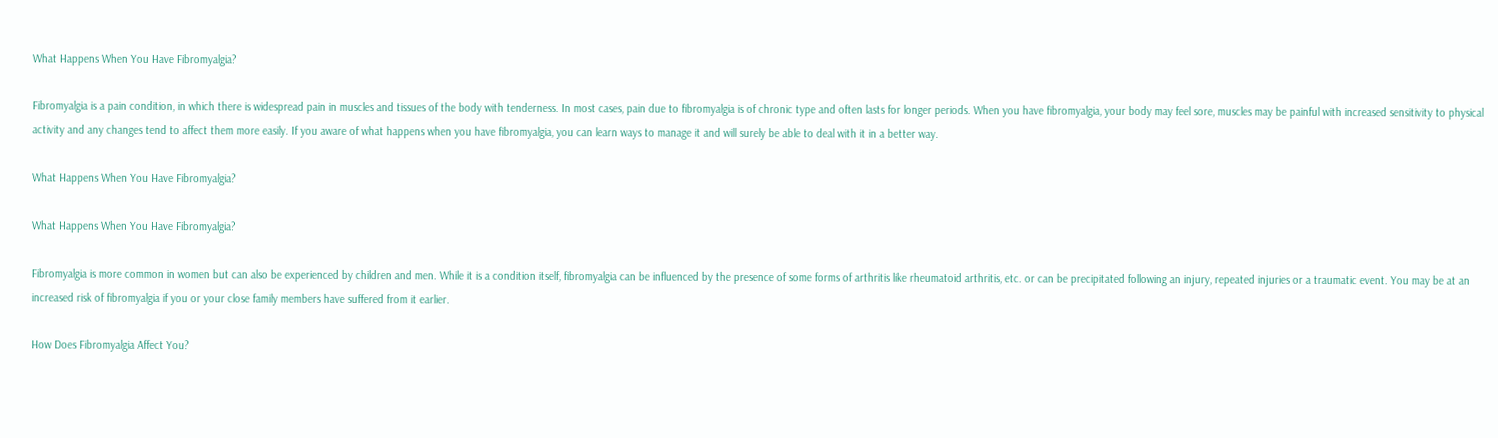What Happens When You Have Fibromyalgia?

Fibromyalgia is a pain condition, in which there is widespread pain in muscles and tissues of the body with tenderness. In most cases, pain due to fibromyalgia is of chronic type and often lasts for longer periods. When you have fibromyalgia, your body may feel sore, muscles may be painful with increased sensitivity to physical activity and any changes tend to affect them more easily. If you aware of what happens when you have fibromyalgia, you can learn ways to manage it and will surely be able to deal with it in a better way.

What Happens When You Have Fibromyalgia?

What Happens When You Have Fibromyalgia?

Fibromyalgia is more common in women but can also be experienced by children and men. While it is a condition itself, fibromyalgia can be influenced by the presence of some forms of arthritis like rheumatoid arthritis, etc. or can be precipitated following an injury, repeated injuries or a traumatic event. You may be at an increased risk of fibromyalgia if you or your close family members have suffered from it earlier.

How Does Fibromyalgia Affect You?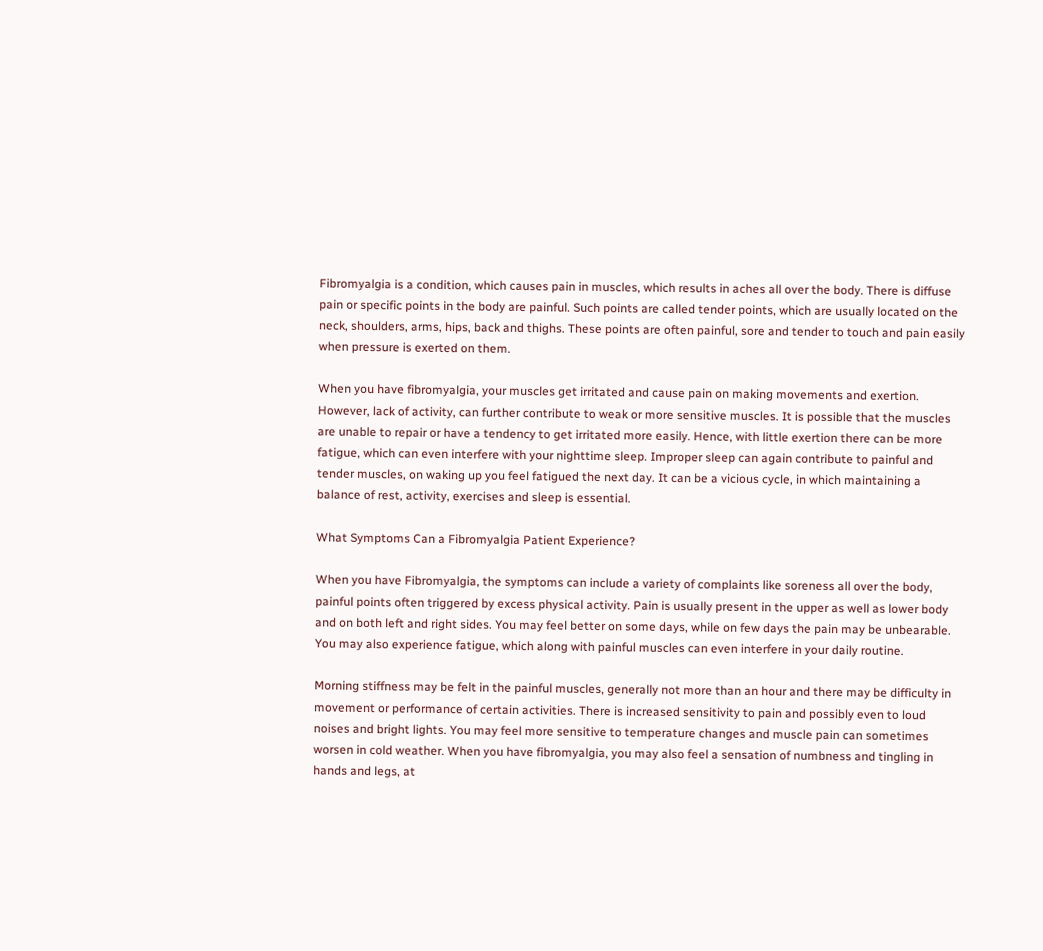Fibromyalgia is a condition, which causes pain in muscles, which results in aches all over the body. There is diffuse pain or specific points in the body are painful. Such points are called tender points, which are usually located on the neck, shoulders, arms, hips, back and thighs. These points are often painful, sore and tender to touch and pain easily when pressure is exerted on them.

When you have fibromyalgia, your muscles get irritated and cause pain on making movements and exertion. However, lack of activity, can further contribute to weak or more sensitive muscles. It is possible that the muscles are unable to repair or have a tendency to get irritated more easily. Hence, with little exertion there can be more fatigue, which can even interfere with your nighttime sleep. Improper sleep can again contribute to painful and tender muscles, on waking up you feel fatigued the next day. It can be a vicious cycle, in which maintaining a balance of rest, activity, exercises and sleep is essential.

What Symptoms Can a Fibromyalgia Patient Experience?

When you have Fibromyalgia, the symptoms can include a variety of complaints like soreness all over the body, painful points often triggered by excess physical activity. Pain is usually present in the upper as well as lower body and on both left and right sides. You may feel better on some days, while on few days the pain may be unbearable. You may also experience fatigue, which along with painful muscles can even interfere in your daily routine.

Morning stiffness may be felt in the painful muscles, generally not more than an hour and there may be difficulty in movement or performance of certain activities. There is increased sensitivity to pain and possibly even to loud noises and bright lights. You may feel more sensitive to temperature changes and muscle pain can sometimes worsen in cold weather. When you have fibromyalgia, you may also feel a sensation of numbness and tingling in hands and legs, at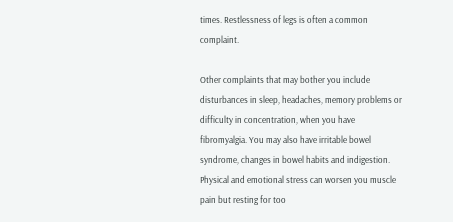times. Restlessness of legs is often a common complaint.

Other complaints that may bother you include disturbances in sleep, headaches, memory problems or difficulty in concentration, when you have fibromyalgia. You may also have irritable bowel syndrome, changes in bowel habits and indigestion. Physical and emotional stress can worsen you muscle pain but resting for too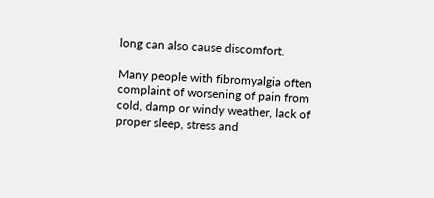long can also cause discomfort.

Many people with fibromyalgia often complaint of worsening of pain from cold, damp or windy weather, lack of proper sleep, stress and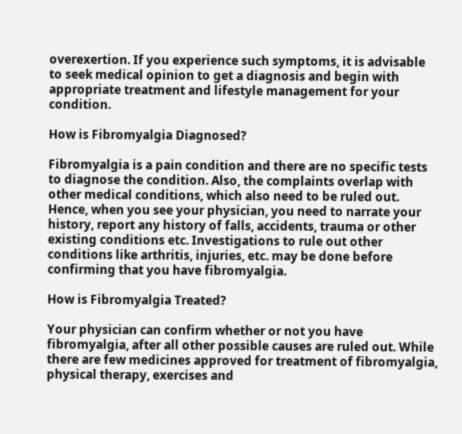overexertion. If you experience such symptoms, it is advisable to seek medical opinion to get a diagnosis and begin with appropriate treatment and lifestyle management for your condition.

How is Fibromyalgia Diagnosed?

Fibromyalgia is a pain condition and there are no specific tests to diagnose the condition. Also, the complaints overlap with other medical conditions, which also need to be ruled out. Hence, when you see your physician, you need to narrate your history, report any history of falls, accidents, trauma or other existing conditions etc. Investigations to rule out other conditions like arthritis, injuries, etc. may be done before confirming that you have fibromyalgia.

How is Fibromyalgia Treated?

Your physician can confirm whether or not you have fibromyalgia, after all other possible causes are ruled out. While there are few medicines approved for treatment of fibromyalgia, physical therapy, exercises and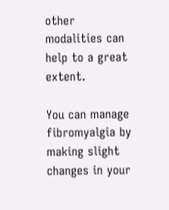other modalities can help to a great extent.

You can manage fibromyalgia by making slight changes in your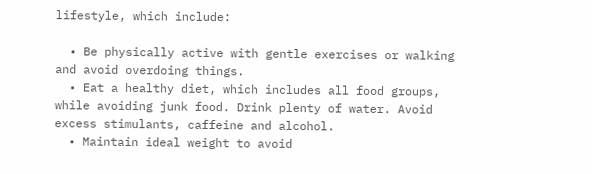lifestyle, which include:

  • Be physically active with gentle exercises or walking and avoid overdoing things.
  • Eat a healthy diet, which includes all food groups, while avoiding junk food. Drink plenty of water. Avoid excess stimulants, caffeine and alcohol.
  • Maintain ideal weight to avoid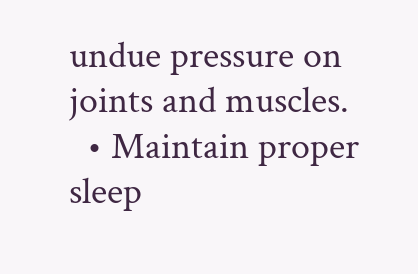undue pressure on joints and muscles.
  • Maintain proper sleep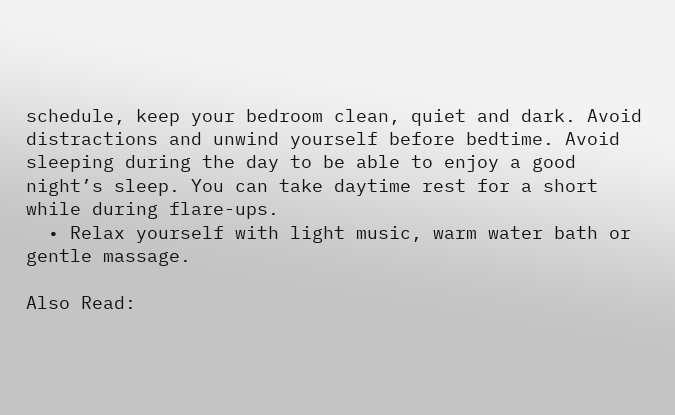schedule, keep your bedroom clean, quiet and dark. Avoid distractions and unwind yourself before bedtime. Avoid sleeping during the day to be able to enjoy a good night’s sleep. You can take daytime rest for a short while during flare-ups.
  • Relax yourself with light music, warm water bath or gentle massage.

Also Read: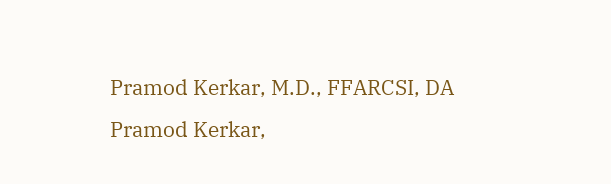Pramod Kerkar, M.D., FFARCSI, DA
Pramod Kerkar,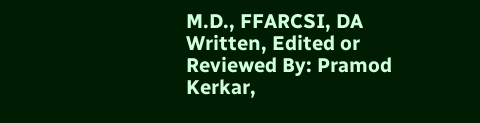M.D., FFARCSI, DA
Written, Edited or Reviewed By: Pramod Kerkar,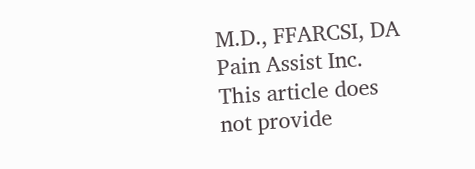M.D., FFARCSI, DA Pain Assist Inc. This article does not provide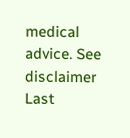medical advice. See disclaimer
Last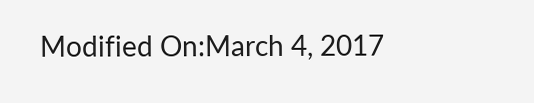Modified On:March 4, 2017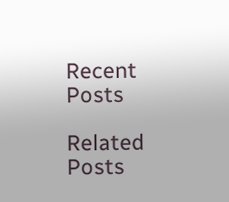Recent Posts

Related Posts